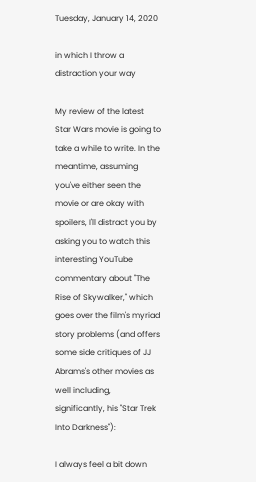Tuesday, January 14, 2020

in which I throw a distraction your way

My review of the latest Star Wars movie is going to take a while to write. In the meantime, assuming you've either seen the movie or are okay with spoilers, I'll distract you by asking you to watch this interesting YouTube commentary about "The Rise of Skywalker," which goes over the film's myriad story problems (and offers some side critiques of JJ Abrams's other movies as well including, significantly, his "Star Trek Into Darkness"):

I always feel a bit down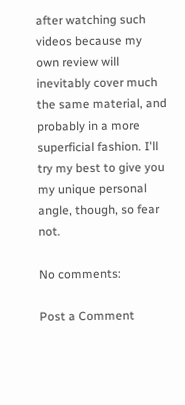after watching such videos because my own review will inevitably cover much the same material, and probably in a more superficial fashion. I'll try my best to give you my unique personal angle, though, so fear not.

No comments:

Post a Comment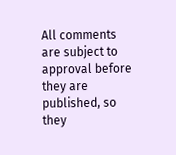All comments are subject to approval before they are published, so they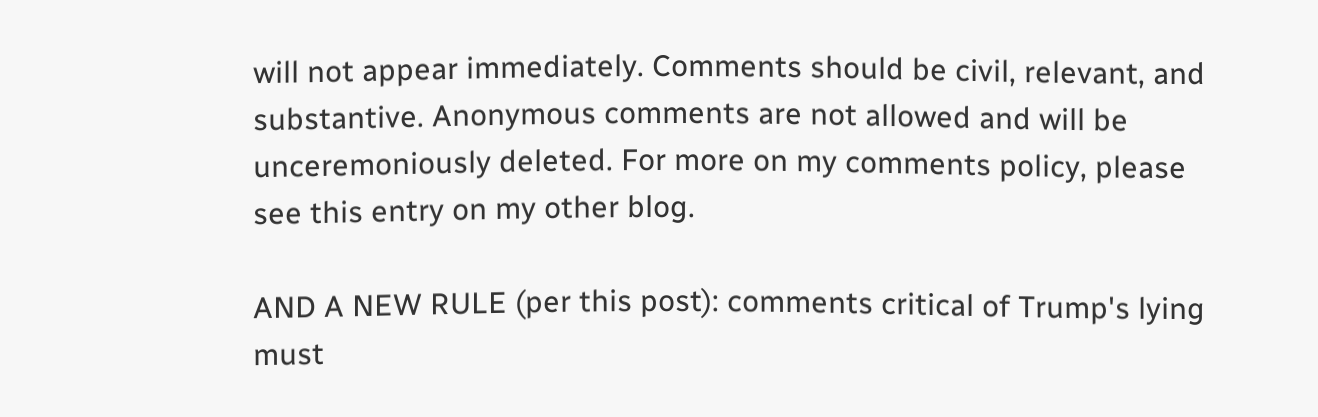will not appear immediately. Comments should be civil, relevant, and substantive. Anonymous comments are not allowed and will be unceremoniously deleted. For more on my comments policy, please see this entry on my other blog.

AND A NEW RULE (per this post): comments critical of Trump's lying must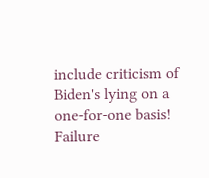include criticism of Biden's lying on a one-for-one basis! Failure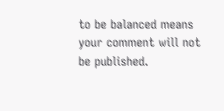to be balanced means your comment will not be published.